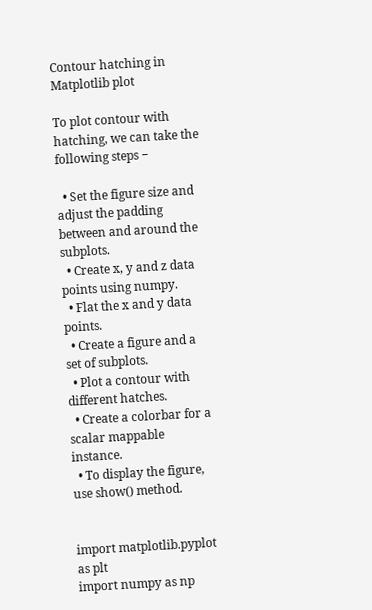Contour hatching in Matplotlib plot

To plot contour with hatching, we can take the following steps −

  • Set the figure size and adjust the padding between and around the subplots.
  • Create x, y and z data points using numpy.
  • Flat the x and y data points.
  • Create a figure and a set of subplots.
  • Plot a contour with different hatches.
  • Create a colorbar for a scalar mappable instance.
  • To display the figure, use show() method.


import matplotlib.pyplot as plt
import numpy as np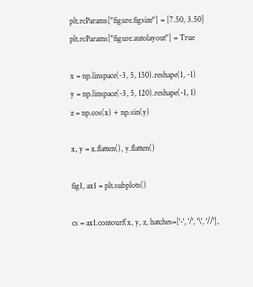plt.rcParams["figure.figsize"] = [7.50, 3.50]
plt.rcParams["figure.autolayout"] = True

x = np.linspace(-3, 5, 150).reshape(1, -1)
y = np.linspace(-3, 5, 120).reshape(-1, 1)
z = np.cos(x) + np.sin(y)

x, y = x.flatten(), y.flatten()

fig1, ax1 = plt.subplots()

cs = ax1.contourf(x, y, z, hatches=['-', '/', '\', '//'],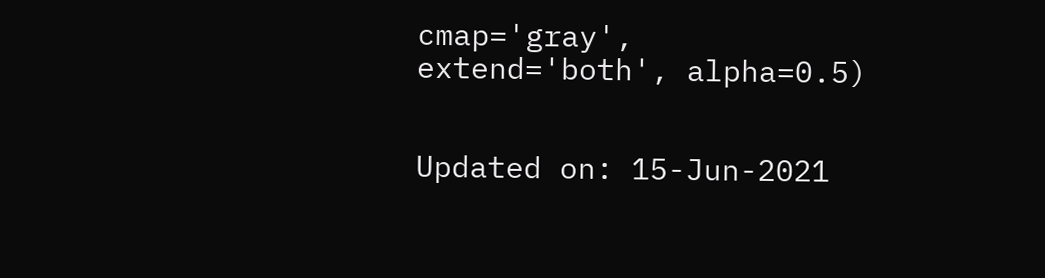cmap='gray', extend='both', alpha=0.5)


Updated on: 15-Jun-2021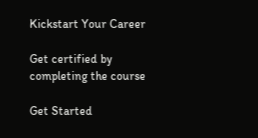Kickstart Your Career

Get certified by completing the course

Get Started